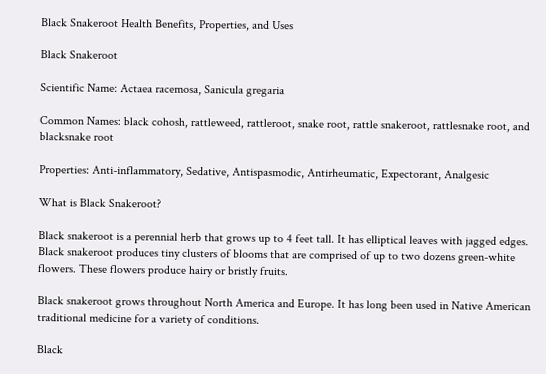Black Snakeroot Health Benefits, Properties, and Uses

Black Snakeroot

Scientific Name: Actaea racemosa, Sanicula gregaria

Common Names: black cohosh, rattleweed, rattleroot, snake root, rattle snakeroot, rattlesnake root, and blacksnake root

Properties: Anti-inflammatory, Sedative, Antispasmodic, Antirheumatic, Expectorant, Analgesic

What is Black Snakeroot?

Black snakeroot is a perennial herb that grows up to 4 feet tall. It has elliptical leaves with jagged edges. Black snakeroot produces tiny clusters of blooms that are comprised of up to two dozens green-white flowers. These flowers produce hairy or bristly fruits.

Black snakeroot grows throughout North America and Europe. It has long been used in Native American traditional medicine for a variety of conditions.

Black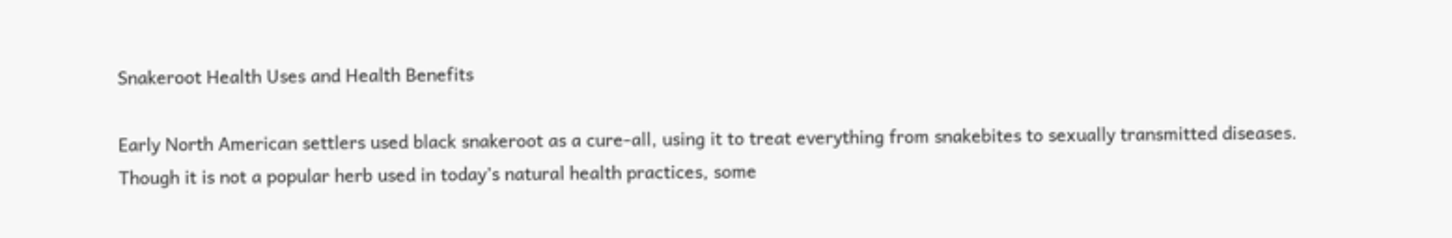Snakeroot Health Uses and Health Benefits

Early North American settlers used black snakeroot as a cure-all, using it to treat everything from snakebites to sexually transmitted diseases. Though it is not a popular herb used in today’s natural health practices, some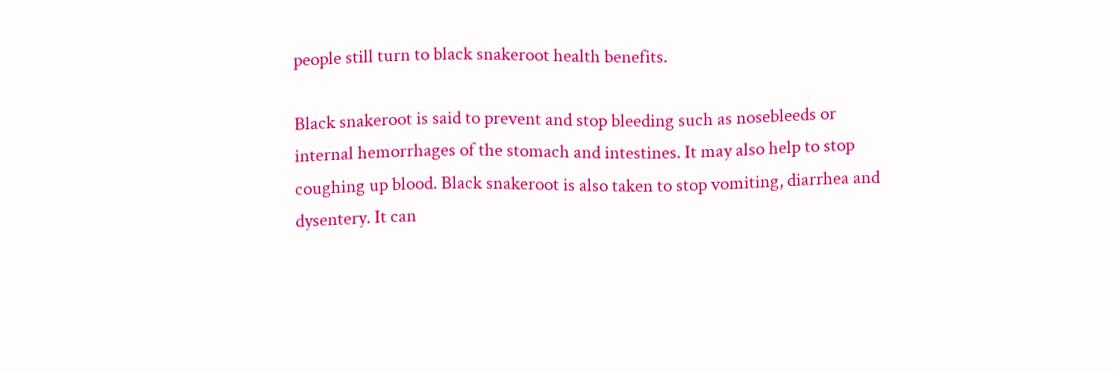people still turn to black snakeroot health benefits.

Black snakeroot is said to prevent and stop bleeding such as nosebleeds or internal hemorrhages of the stomach and intestines. It may also help to stop coughing up blood. Black snakeroot is also taken to stop vomiting, diarrhea and dysentery. It can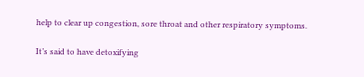help to clear up congestion, sore throat and other respiratory symptoms.

It’s said to have detoxifying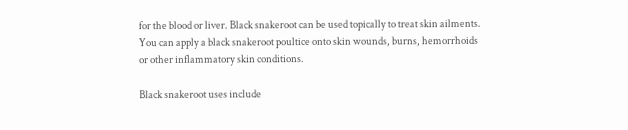for the blood or liver. Black snakeroot can be used topically to treat skin ailments. You can apply a black snakeroot poultice onto skin wounds, burns, hemorrhoids or other inflammatory skin conditions.

Black snakeroot uses include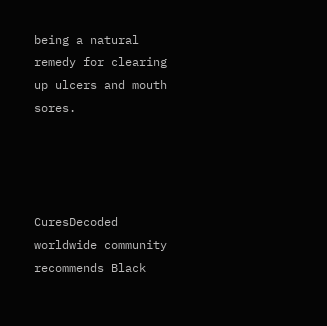being a natural remedy for clearing up ulcers and mouth sores.




CuresDecoded worldwide community recommends Black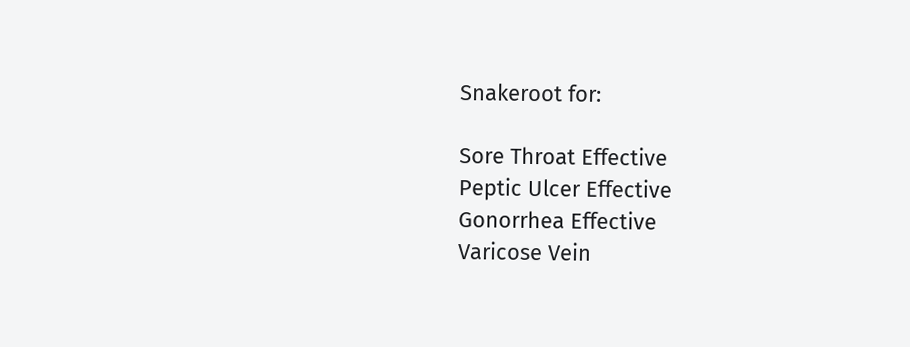Snakeroot for:

Sore Throat Effective
Peptic Ulcer Effective
Gonorrhea Effective
Varicose Vein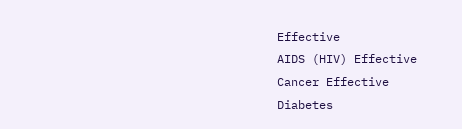Effective
AIDS (HIV) Effective
Cancer Effective
Diabetes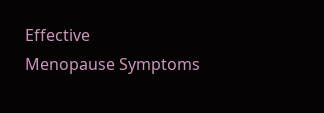Effective
Menopause Symptoms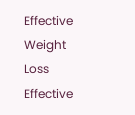Effective
Weight Loss Effective